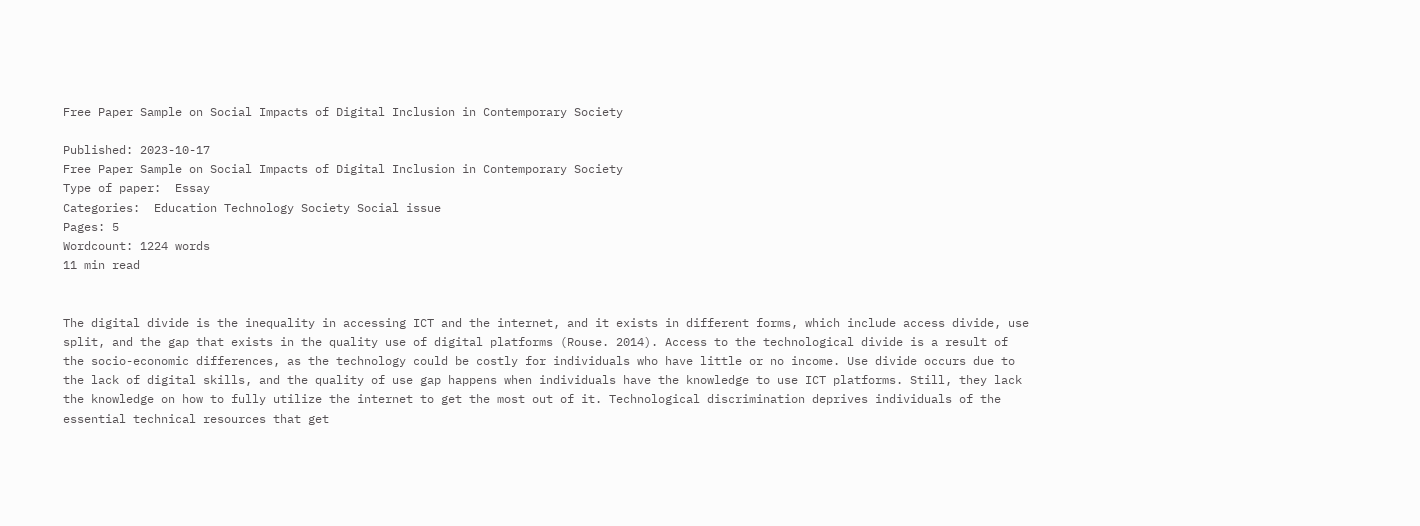Free Paper Sample on Social Impacts of Digital Inclusion in Contemporary Society

Published: 2023-10-17
Free Paper Sample on Social Impacts of Digital Inclusion in Contemporary Society
Type of paper:  Essay
Categories:  Education Technology Society Social issue
Pages: 5
Wordcount: 1224 words
11 min read


The digital divide is the inequality in accessing ICT and the internet, and it exists in different forms, which include access divide, use split, and the gap that exists in the quality use of digital platforms (Rouse. 2014). Access to the technological divide is a result of the socio-economic differences, as the technology could be costly for individuals who have little or no income. Use divide occurs due to the lack of digital skills, and the quality of use gap happens when individuals have the knowledge to use ICT platforms. Still, they lack the knowledge on how to fully utilize the internet to get the most out of it. Technological discrimination deprives individuals of the essential technical resources that get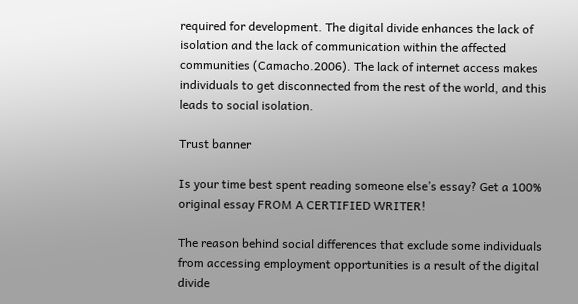required for development. The digital divide enhances the lack of isolation and the lack of communication within the affected communities (Camacho.2006). The lack of internet access makes individuals to get disconnected from the rest of the world, and this leads to social isolation.

Trust banner

Is your time best spent reading someone else’s essay? Get a 100% original essay FROM A CERTIFIED WRITER!

The reason behind social differences that exclude some individuals from accessing employment opportunities is a result of the digital divide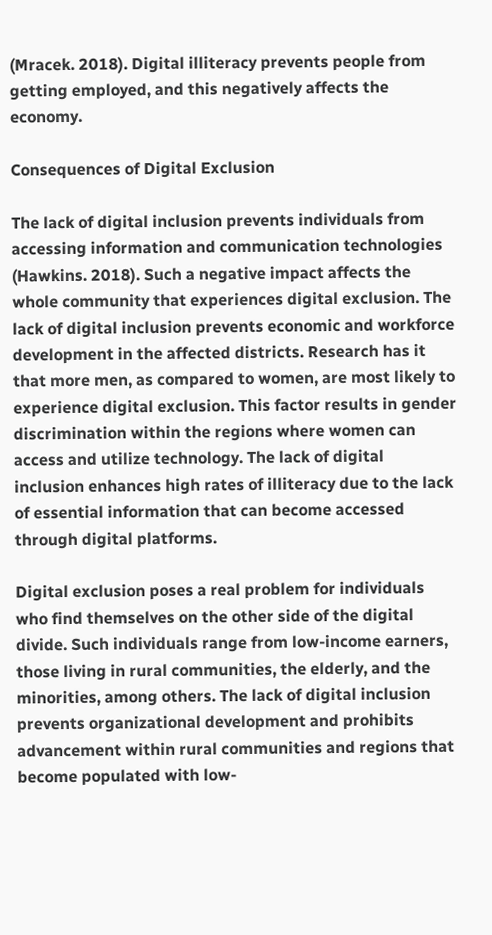(Mracek. 2018). Digital illiteracy prevents people from getting employed, and this negatively affects the economy.

Consequences of Digital Exclusion

The lack of digital inclusion prevents individuals from accessing information and communication technologies (Hawkins. 2018). Such a negative impact affects the whole community that experiences digital exclusion. The lack of digital inclusion prevents economic and workforce development in the affected districts. Research has it that more men, as compared to women, are most likely to experience digital exclusion. This factor results in gender discrimination within the regions where women can access and utilize technology. The lack of digital inclusion enhances high rates of illiteracy due to the lack of essential information that can become accessed through digital platforms.

Digital exclusion poses a real problem for individuals who find themselves on the other side of the digital divide. Such individuals range from low-income earners, those living in rural communities, the elderly, and the minorities, among others. The lack of digital inclusion prevents organizational development and prohibits advancement within rural communities and regions that become populated with low-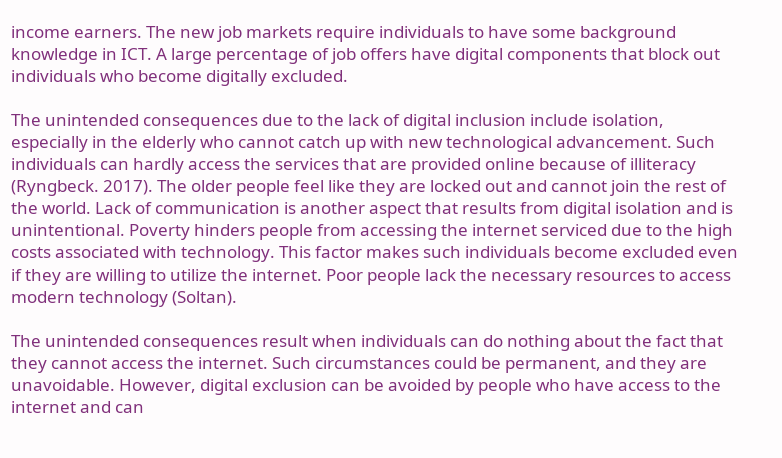income earners. The new job markets require individuals to have some background knowledge in ICT. A large percentage of job offers have digital components that block out individuals who become digitally excluded.

The unintended consequences due to the lack of digital inclusion include isolation, especially in the elderly who cannot catch up with new technological advancement. Such individuals can hardly access the services that are provided online because of illiteracy (Ryngbeck. 2017). The older people feel like they are locked out and cannot join the rest of the world. Lack of communication is another aspect that results from digital isolation and is unintentional. Poverty hinders people from accessing the internet serviced due to the high costs associated with technology. This factor makes such individuals become excluded even if they are willing to utilize the internet. Poor people lack the necessary resources to access modern technology (Soltan).

The unintended consequences result when individuals can do nothing about the fact that they cannot access the internet. Such circumstances could be permanent, and they are unavoidable. However, digital exclusion can be avoided by people who have access to the internet and can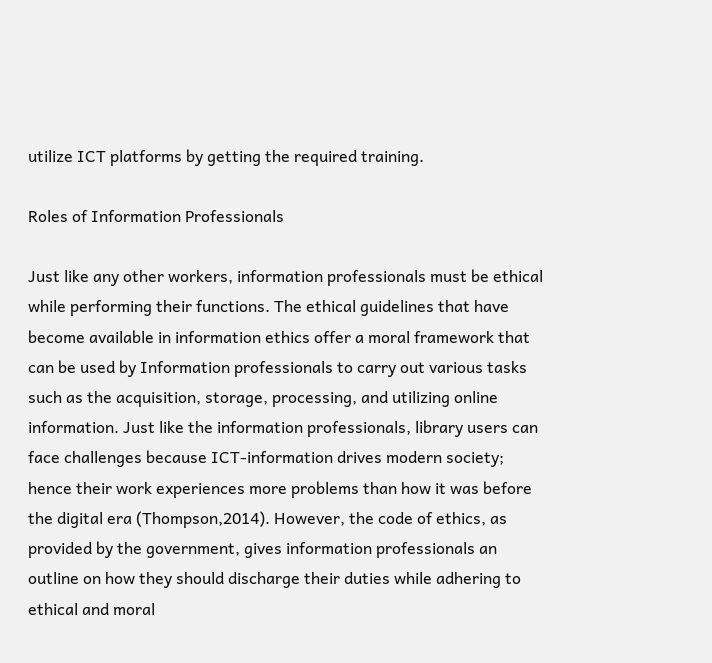utilize ICT platforms by getting the required training.

Roles of Information Professionals

Just like any other workers, information professionals must be ethical while performing their functions. The ethical guidelines that have become available in information ethics offer a moral framework that can be used by Information professionals to carry out various tasks such as the acquisition, storage, processing, and utilizing online information. Just like the information professionals, library users can face challenges because ICT-information drives modern society; hence their work experiences more problems than how it was before the digital era (Thompson,2014). However, the code of ethics, as provided by the government, gives information professionals an outline on how they should discharge their duties while adhering to ethical and moral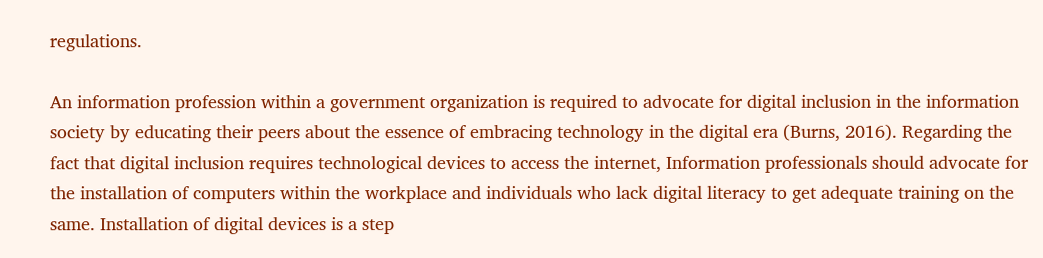regulations.

An information profession within a government organization is required to advocate for digital inclusion in the information society by educating their peers about the essence of embracing technology in the digital era (Burns, 2016). Regarding the fact that digital inclusion requires technological devices to access the internet, Information professionals should advocate for the installation of computers within the workplace and individuals who lack digital literacy to get adequate training on the same. Installation of digital devices is a step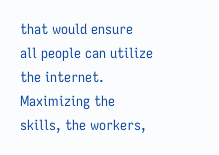that would ensure all people can utilize the internet. Maximizing the skills, the workers,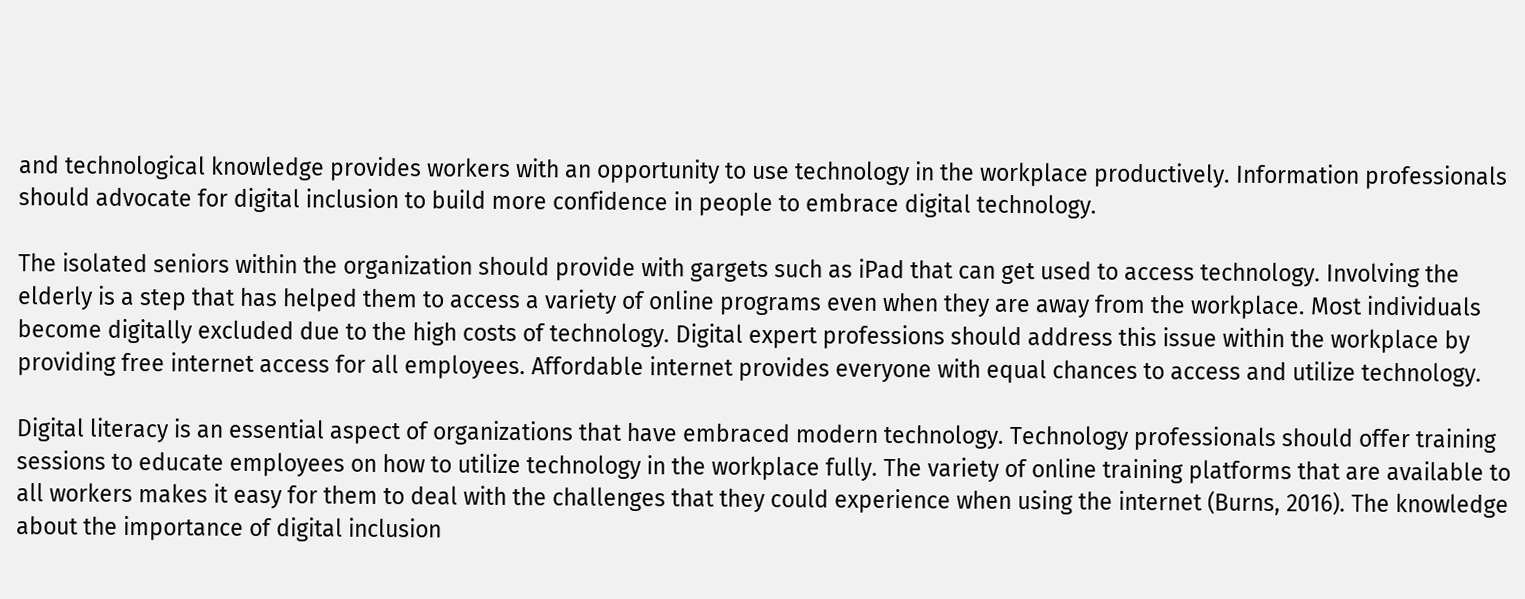and technological knowledge provides workers with an opportunity to use technology in the workplace productively. Information professionals should advocate for digital inclusion to build more confidence in people to embrace digital technology.

The isolated seniors within the organization should provide with gargets such as iPad that can get used to access technology. Involving the elderly is a step that has helped them to access a variety of online programs even when they are away from the workplace. Most individuals become digitally excluded due to the high costs of technology. Digital expert professions should address this issue within the workplace by providing free internet access for all employees. Affordable internet provides everyone with equal chances to access and utilize technology.

Digital literacy is an essential aspect of organizations that have embraced modern technology. Technology professionals should offer training sessions to educate employees on how to utilize technology in the workplace fully. The variety of online training platforms that are available to all workers makes it easy for them to deal with the challenges that they could experience when using the internet (Burns, 2016). The knowledge about the importance of digital inclusion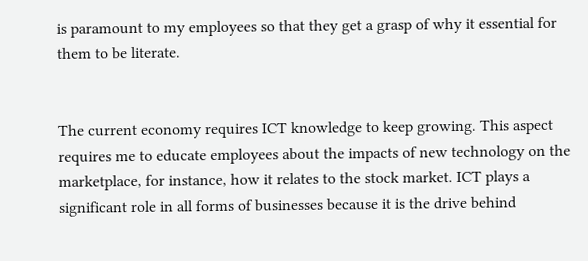is paramount to my employees so that they get a grasp of why it essential for them to be literate.


The current economy requires ICT knowledge to keep growing. This aspect requires me to educate employees about the impacts of new technology on the marketplace, for instance, how it relates to the stock market. ICT plays a significant role in all forms of businesses because it is the drive behind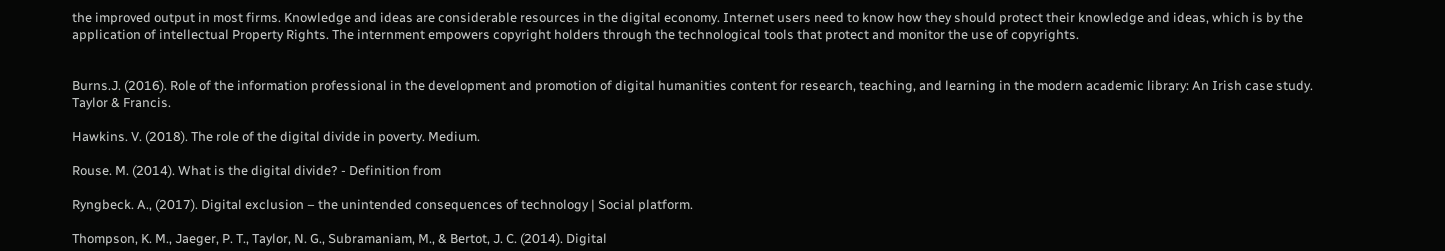the improved output in most firms. Knowledge and ideas are considerable resources in the digital economy. Internet users need to know how they should protect their knowledge and ideas, which is by the application of intellectual Property Rights. The internment empowers copyright holders through the technological tools that protect and monitor the use of copyrights.


Burns.J. (2016). Role of the information professional in the development and promotion of digital humanities content for research, teaching, and learning in the modern academic library: An Irish case study. Taylor & Francis.

Hawkins. V. (2018). The role of the digital divide in poverty. Medium.

Rouse. M. (2014). What is the digital divide? - Definition from

Ryngbeck. A., (2017). Digital exclusion – the unintended consequences of technology | Social platform.

Thompson, K. M., Jaeger, P. T., Taylor, N. G., Subramaniam, M., & Bertot, J. C. (2014). Digital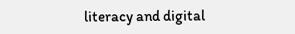literacy and digital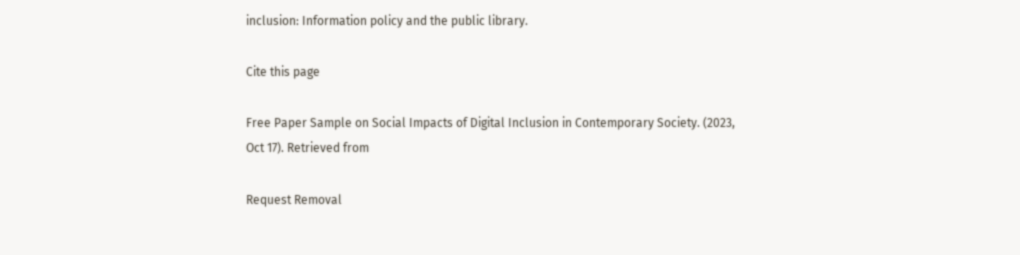inclusion: Information policy and the public library.

Cite this page

Free Paper Sample on Social Impacts of Digital Inclusion in Contemporary Society. (2023, Oct 17). Retrieved from

Request Removal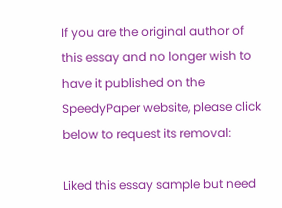If you are the original author of this essay and no longer wish to have it published on the SpeedyPaper website, please click below to request its removal:

Liked this essay sample but need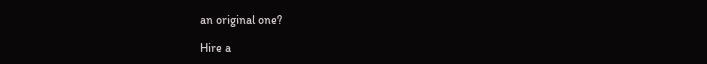an original one?

Hire a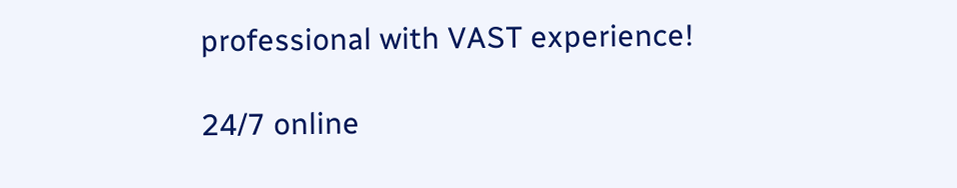professional with VAST experience!

24/7 online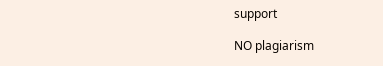support

NO plagiarism